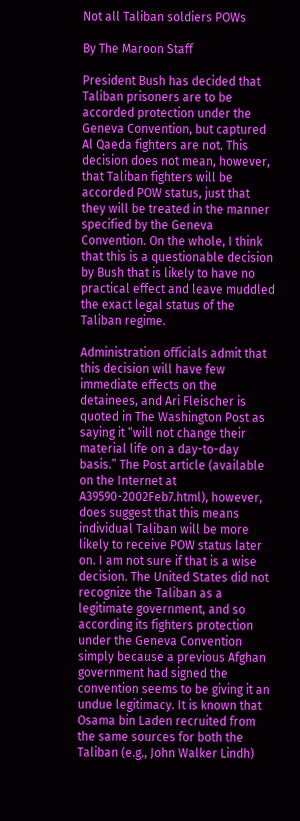Not all Taliban soldiers POWs

By The Maroon Staff

President Bush has decided that Taliban prisoners are to be accorded protection under the Geneva Convention, but captured Al Qaeda fighters are not. This decision does not mean, however, that Taliban fighters will be accorded POW status, just that they will be treated in the manner specified by the Geneva Convention. On the whole, I think that this is a questionable decision by Bush that is likely to have no practical effect and leave muddled the exact legal status of the Taliban regime.

Administration officials admit that this decision will have few immediate effects on the detainees, and Ari Fleischer is quoted in The Washington Post as saying it “will not change their material life on a day-to-day basis.” The Post article (available on the Internet at A39590-2002Feb7.html), however, does suggest that this means individual Taliban will be more likely to receive POW status later on. I am not sure if that is a wise decision. The United States did not recognize the Taliban as a legitimate government, and so according its fighters protection under the Geneva Convention simply because a previous Afghan government had signed the convention seems to be giving it an undue legitimacy. It is known that Osama bin Laden recruited from the same sources for both the Taliban (e.g., John Walker Lindh)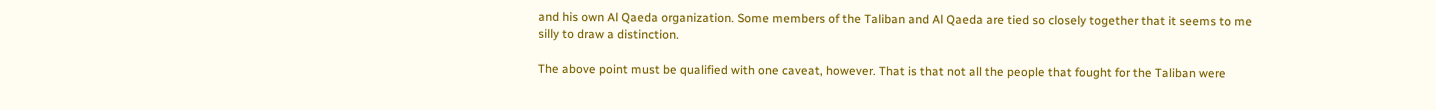and his own Al Qaeda organization. Some members of the Taliban and Al Qaeda are tied so closely together that it seems to me silly to draw a distinction.

The above point must be qualified with one caveat, however. That is that not all the people that fought for the Taliban were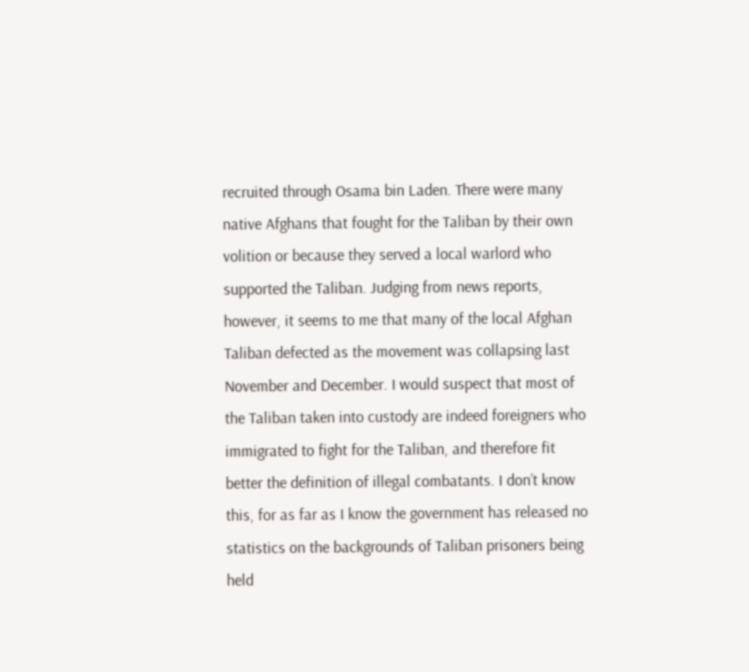recruited through Osama bin Laden. There were many native Afghans that fought for the Taliban by their own volition or because they served a local warlord who supported the Taliban. Judging from news reports, however, it seems to me that many of the local Afghan Taliban defected as the movement was collapsing last November and December. I would suspect that most of the Taliban taken into custody are indeed foreigners who immigrated to fight for the Taliban, and therefore fit better the definition of illegal combatants. I don’t know this, for as far as I know the government has released no statistics on the backgrounds of Taliban prisoners being held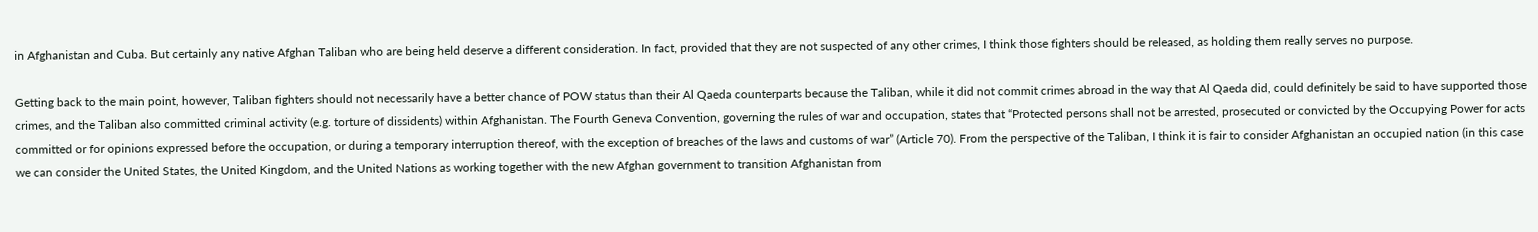in Afghanistan and Cuba. But certainly any native Afghan Taliban who are being held deserve a different consideration. In fact, provided that they are not suspected of any other crimes, I think those fighters should be released, as holding them really serves no purpose.

Getting back to the main point, however, Taliban fighters should not necessarily have a better chance of POW status than their Al Qaeda counterparts because the Taliban, while it did not commit crimes abroad in the way that Al Qaeda did, could definitely be said to have supported those crimes, and the Taliban also committed criminal activity (e.g. torture of dissidents) within Afghanistan. The Fourth Geneva Convention, governing the rules of war and occupation, states that “Protected persons shall not be arrested, prosecuted or convicted by the Occupying Power for acts committed or for opinions expressed before the occupation, or during a temporary interruption thereof, with the exception of breaches of the laws and customs of war” (Article 70). From the perspective of the Taliban, I think it is fair to consider Afghanistan an occupied nation (in this case we can consider the United States, the United Kingdom, and the United Nations as working together with the new Afghan government to transition Afghanistan from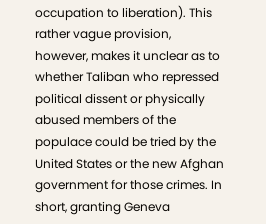occupation to liberation). This rather vague provision, however, makes it unclear as to whether Taliban who repressed political dissent or physically abused members of the populace could be tried by the United States or the new Afghan government for those crimes. In short, granting Geneva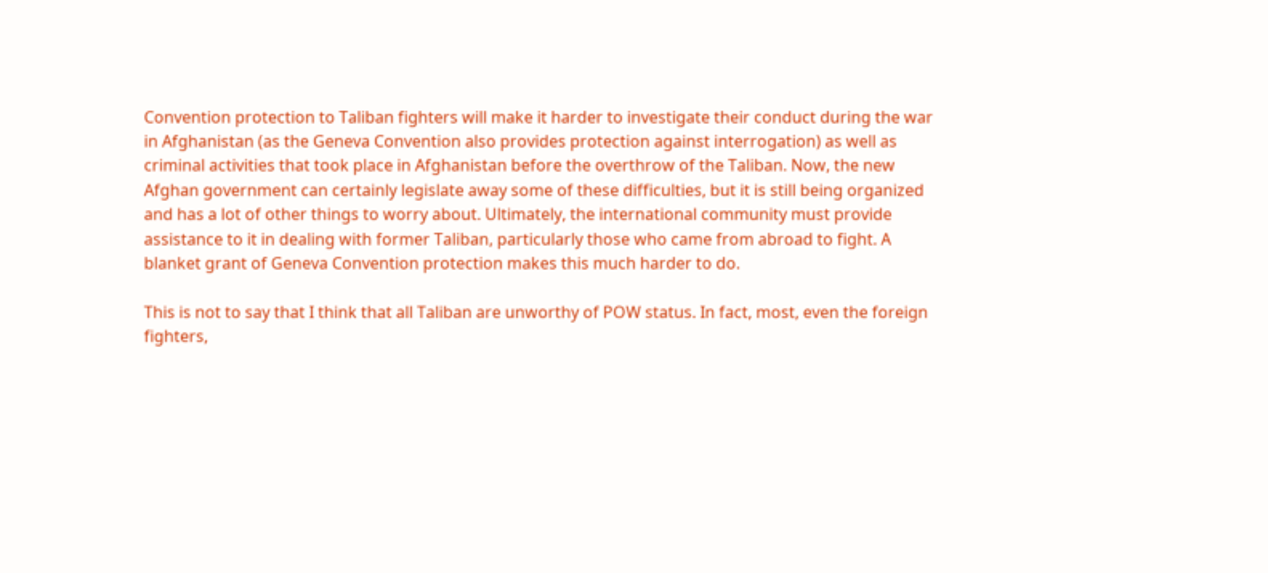Convention protection to Taliban fighters will make it harder to investigate their conduct during the war in Afghanistan (as the Geneva Convention also provides protection against interrogation) as well as criminal activities that took place in Afghanistan before the overthrow of the Taliban. Now, the new Afghan government can certainly legislate away some of these difficulties, but it is still being organized and has a lot of other things to worry about. Ultimately, the international community must provide assistance to it in dealing with former Taliban, particularly those who came from abroad to fight. A blanket grant of Geneva Convention protection makes this much harder to do.

This is not to say that I think that all Taliban are unworthy of POW status. In fact, most, even the foreign fighters,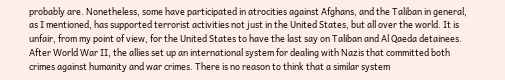probably are. Nonetheless, some have participated in atrocities against Afghans, and the Taliban in general, as I mentioned, has supported terrorist activities not just in the United States, but all over the world. It is unfair, from my point of view, for the United States to have the last say on Taliban and Al Qaeda detainees. After World War II, the allies set up an international system for dealing with Nazis that committed both crimes against humanity and war crimes. There is no reason to think that a similar system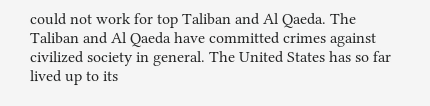could not work for top Taliban and Al Qaeda. The Taliban and Al Qaeda have committed crimes against civilized society in general. The United States has so far lived up to its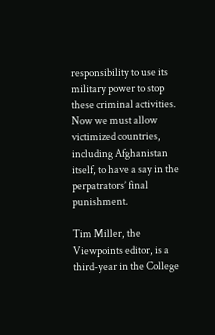responsibility to use its military power to stop these criminal activities. Now we must allow victimized countries, including Afghanistan itself, to have a say in the perpatrators’ final punishment.

Tim Miller, the Viewpoints editor, is a third-year in the College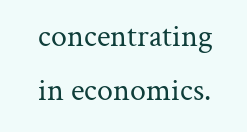concentrating in economics.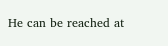He can be reached at